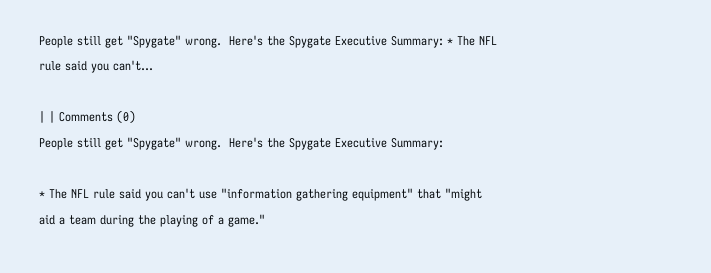People still get "Spygate" wrong.  Here's the Spygate Executive Summary: * The NFL rule said you can't...

| | Comments (0)
People still get "Spygate" wrong.  Here's the Spygate Executive Summary:

* The NFL rule said you can't use "information gathering equipment" that "might aid a team during the playing of a game."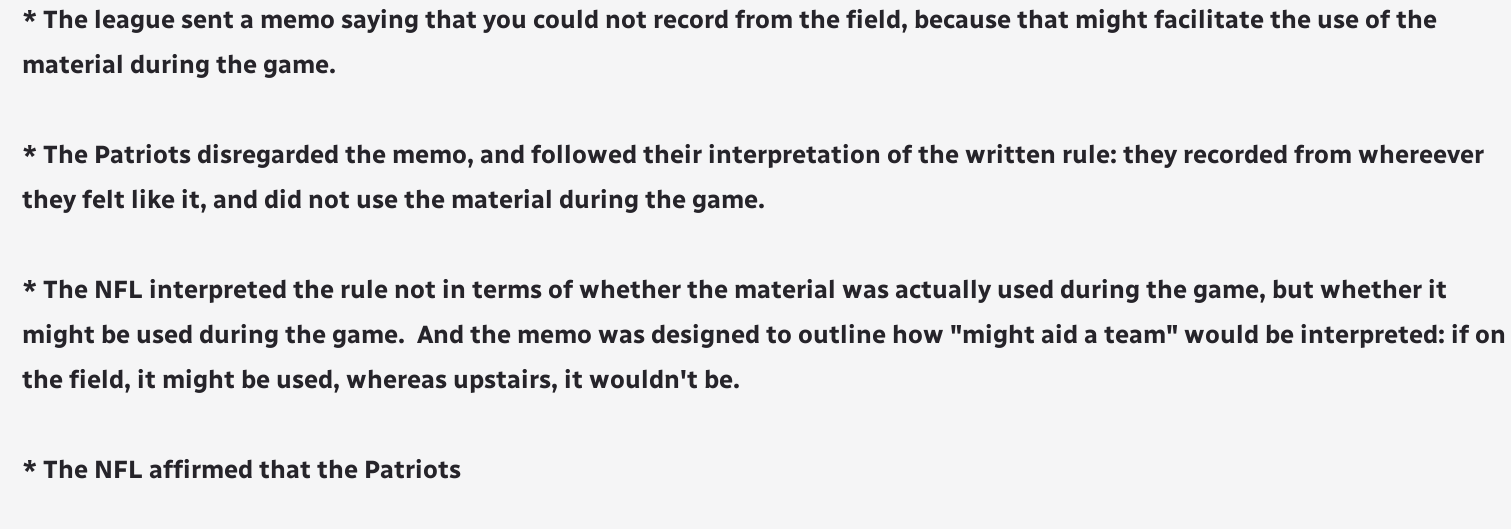* The league sent a memo saying that you could not record from the field, because that might facilitate the use of the material during the game.

* The Patriots disregarded the memo, and followed their interpretation of the written rule: they recorded from whereever they felt like it, and did not use the material during the game.

* The NFL interpreted the rule not in terms of whether the material was actually used during the game, but whether it might be used during the game.  And the memo was designed to outline how "might aid a team" would be interpreted: if on the field, it might be used, whereas upstairs, it wouldn't be.

* The NFL affirmed that the Patriots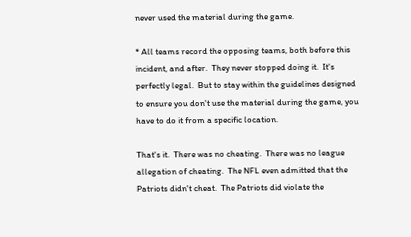never used the material during the game.

* All teams record the opposing teams, both before this incident, and after.  They never stopped doing it.  It's perfectly legal.  But to stay within the guidelines designed to ensure you don't use the material during the game, you have to do it from a specific location.

That's it.  There was no cheating.  There was no league allegation of cheating.  The NFL even admitted that the Patriots didn't cheat.  The Patriots did violate the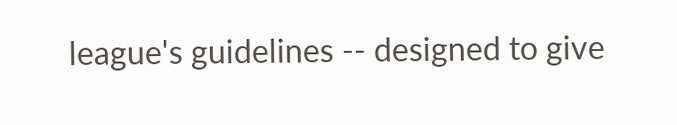league's guidelines -- designed to give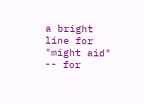a bright line for "might aid" -- for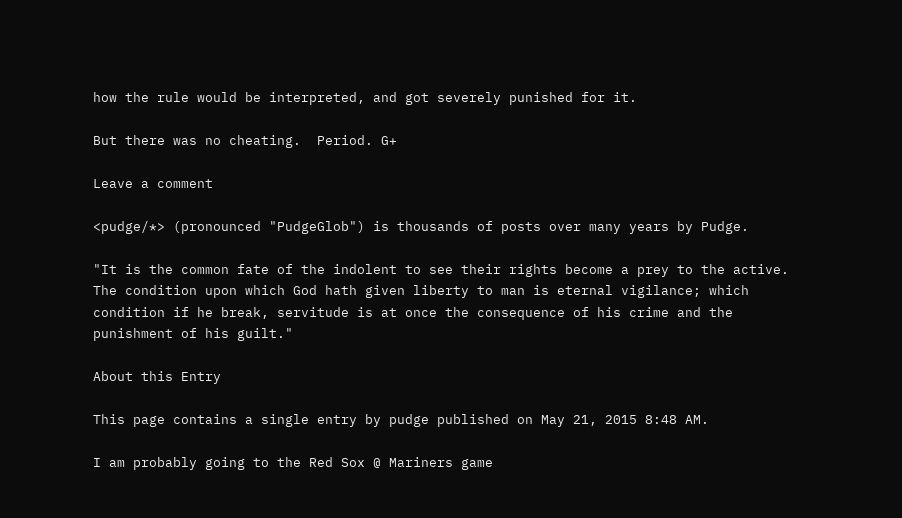how the rule would be interpreted, and got severely punished for it.

But there was no cheating.  Period. G+

Leave a comment

<pudge/*> (pronounced "PudgeGlob") is thousands of posts over many years by Pudge.

"It is the common fate of the indolent to see their rights become a prey to the active. The condition upon which God hath given liberty to man is eternal vigilance; which condition if he break, servitude is at once the consequence of his crime and the punishment of his guilt."

About this Entry

This page contains a single entry by pudge published on May 21, 2015 8:48 AM.

I am probably going to the Red Sox @ Mariners game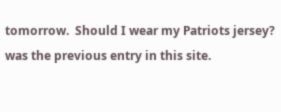tomorrow.  Should I wear my Patriots jersey? was the previous entry in this site.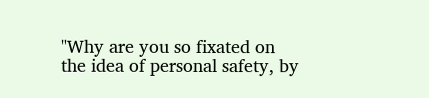"Why are you so fixated on the idea of personal safety, by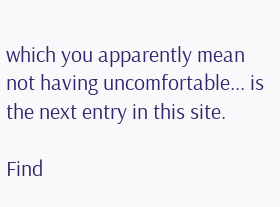which you apparently mean not having uncomfortable... is the next entry in this site.

Find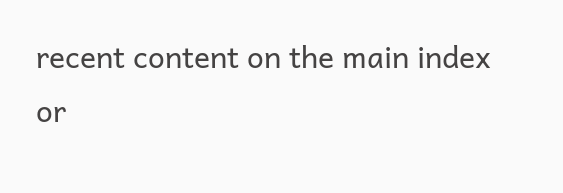recent content on the main index or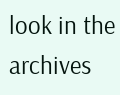look in the archives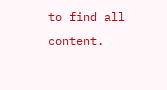to find all content.